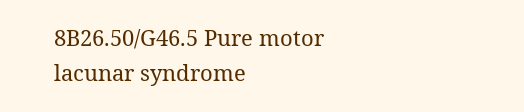8B26.50/G46.5 Pure motor lacunar syndrome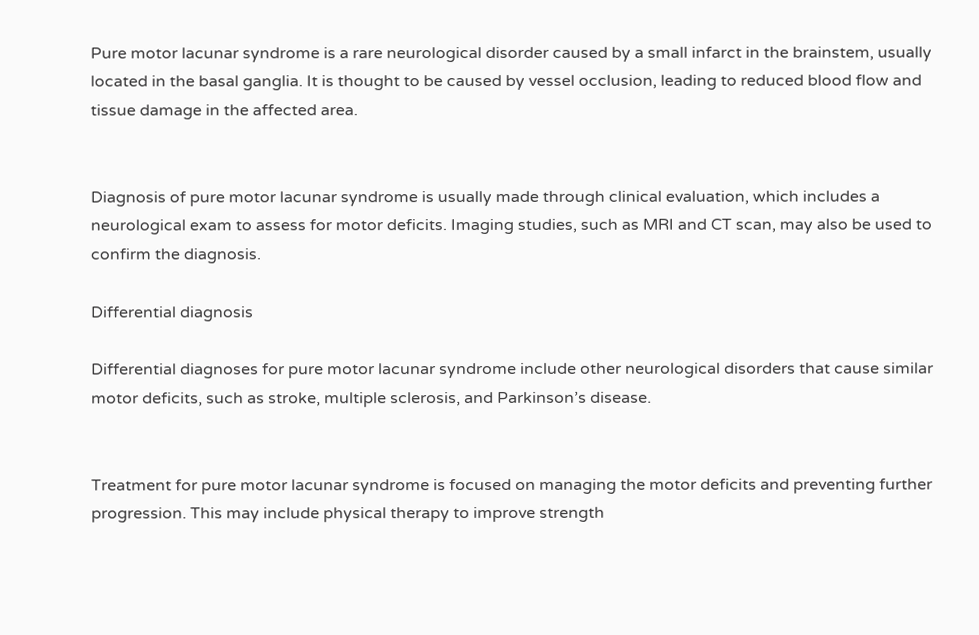Pure motor lacunar syndrome is a rare neurological disorder caused by a small infarct in the brainstem, usually located in the basal ganglia. It is thought to be caused by vessel occlusion, leading to reduced blood flow and tissue damage in the affected area.


Diagnosis of pure motor lacunar syndrome is usually made through clinical evaluation, which includes a neurological exam to assess for motor deficits. Imaging studies, such as MRI and CT scan, may also be used to confirm the diagnosis.

Differential diagnosis

Differential diagnoses for pure motor lacunar syndrome include other neurological disorders that cause similar motor deficits, such as stroke, multiple sclerosis, and Parkinson’s disease.


Treatment for pure motor lacunar syndrome is focused on managing the motor deficits and preventing further progression. This may include physical therapy to improve strength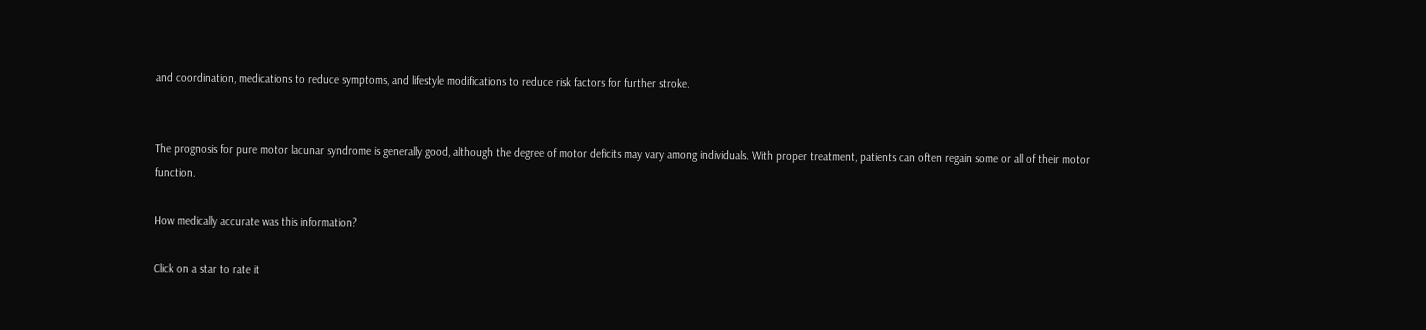and coordination, medications to reduce symptoms, and lifestyle modifications to reduce risk factors for further stroke.


The prognosis for pure motor lacunar syndrome is generally good, although the degree of motor deficits may vary among individuals. With proper treatment, patients can often regain some or all of their motor function.

How medically accurate was this information?

Click on a star to rate it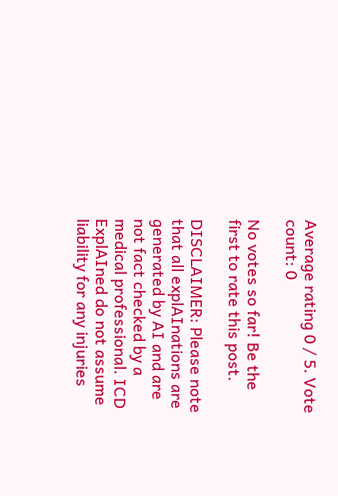Average rating 0 / 5. Vote count: 0

No votes so far! Be the first to rate this post.

DISCLAIMER: Please note that all explAInations are generated by AI and are not fact checked by a medical professional. ICD ExplAIned do not assume liability for any injuries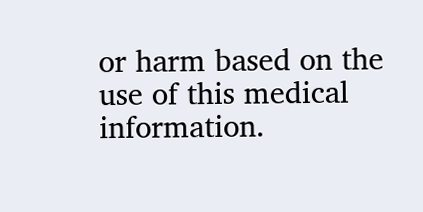or harm based on the use of this medical information.